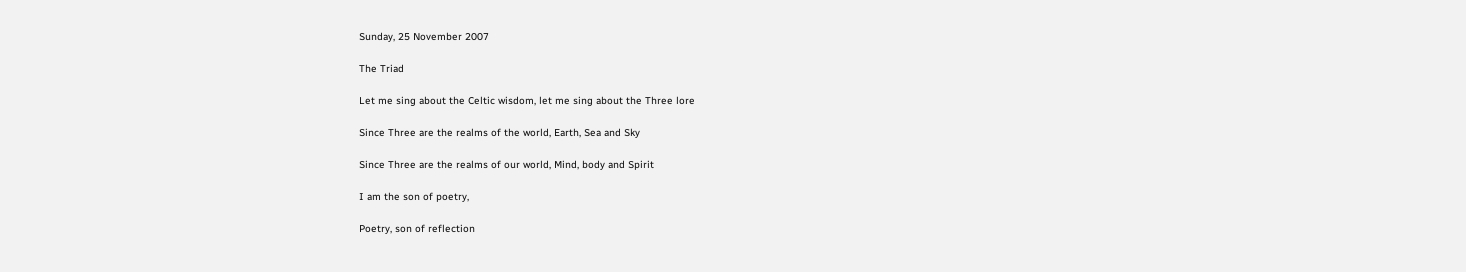Sunday, 25 November 2007

The Triad

Let me sing about the Celtic wisdom, let me sing about the Three lore

Since Three are the realms of the world, Earth, Sea and Sky

Since Three are the realms of our world, Mind, body and Spirit

I am the son of poetry,

Poetry, son of reflection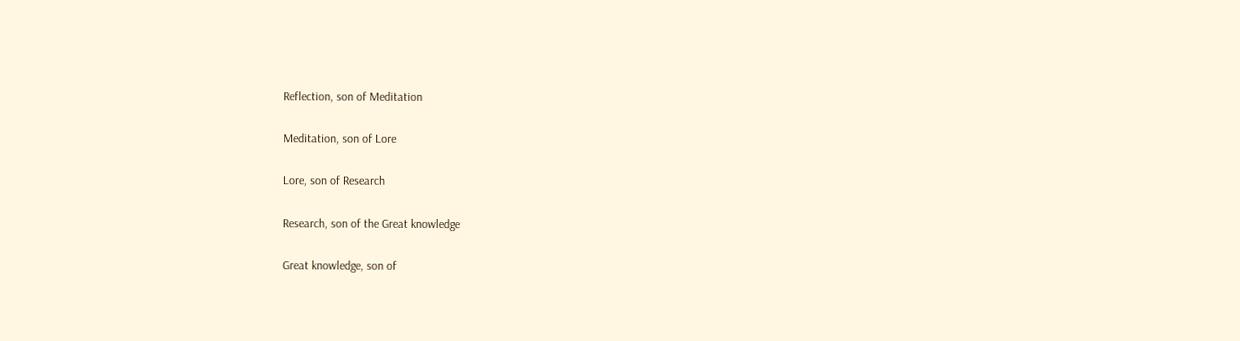Reflection, son of Meditation

Meditation, son of Lore

Lore, son of Research

Research, son of the Great knowledge

Great knowledge, son of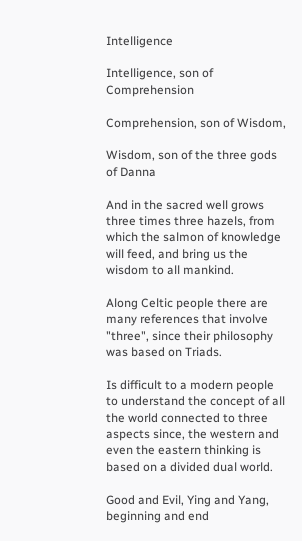Intelligence

Intelligence, son of Comprehension

Comprehension, son of Wisdom,

Wisdom, son of the three gods of Danna

And in the sacred well grows three times three hazels, from which the salmon of knowledge will feed, and bring us the wisdom to all mankind.

Along Celtic people there are many references that involve "three", since their philosophy was based on Triads.

Is difficult to a modern people to understand the concept of all the world connected to three aspects since, the western and even the eastern thinking is based on a divided dual world.

Good and Evil, Ying and Yang, beginning and end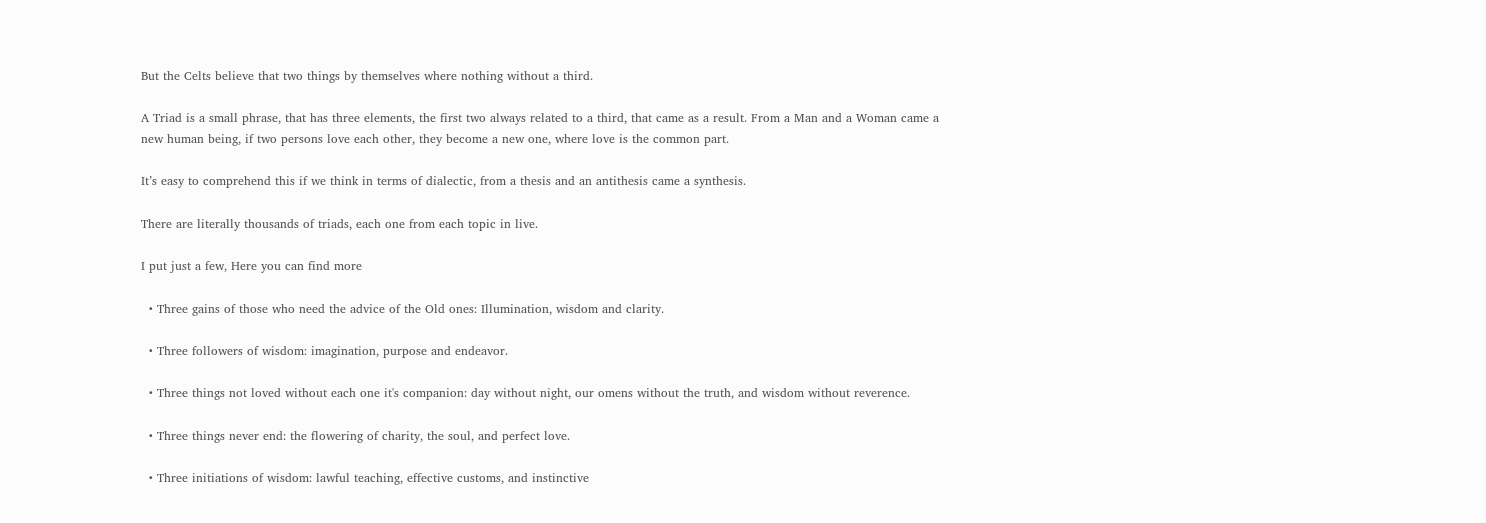But the Celts believe that two things by themselves where nothing without a third.

A Triad is a small phrase, that has three elements, the first two always related to a third, that came as a result. From a Man and a Woman came a new human being, if two persons love each other, they become a new one, where love is the common part.

It’s easy to comprehend this if we think in terms of dialectic, from a thesis and an antithesis came a synthesis.

There are literally thousands of triads, each one from each topic in live.

I put just a few, Here you can find more

  • Three gains of those who need the advice of the Old ones: Illumination, wisdom and clarity.

  • Three followers of wisdom: imagination, purpose and endeavor.

  • Three things not loved without each one it's companion: day without night, our omens without the truth, and wisdom without reverence.

  • Three things never end: the flowering of charity, the soul, and perfect love.

  • Three initiations of wisdom: lawful teaching, effective customs, and instinctive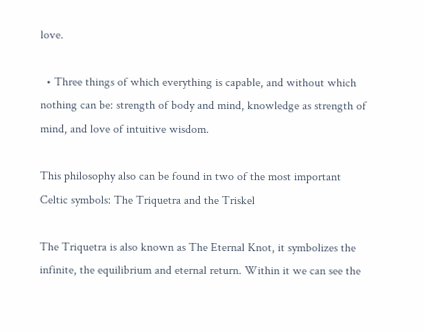love.

  • Three things of which everything is capable, and without which nothing can be: strength of body and mind, knowledge as strength of mind, and love of intuitive wisdom.

This philosophy also can be found in two of the most important Celtic symbols: The Triquetra and the Triskel

The Triquetra is also known as The Eternal Knot, it symbolizes the infinite, the equilibrium and eternal return. Within it we can see the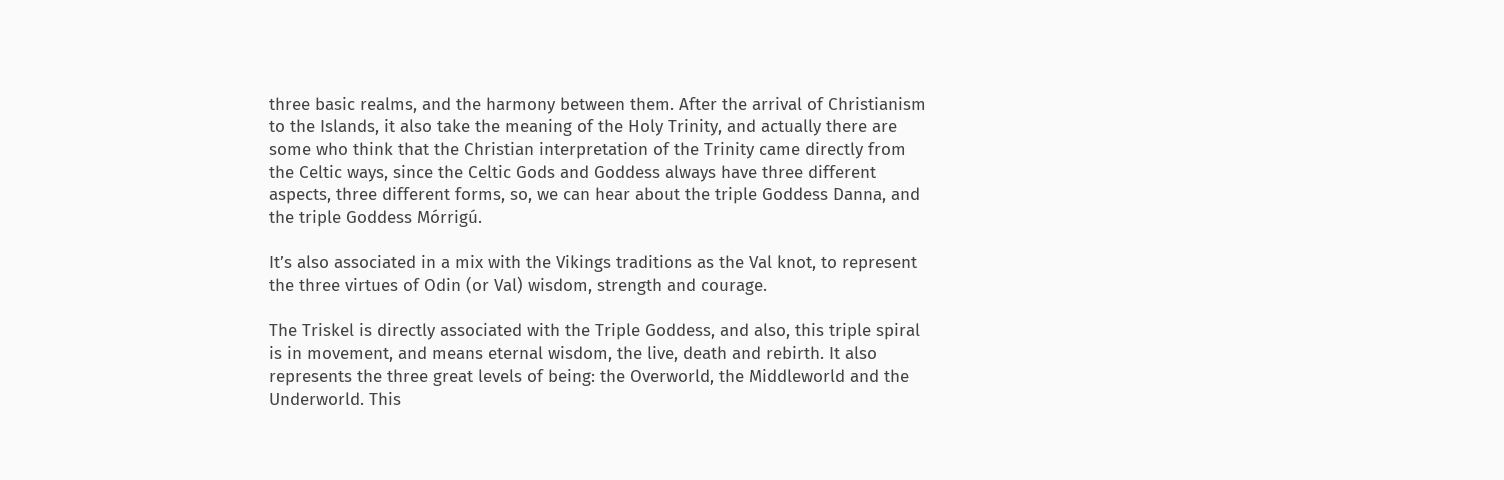three basic realms, and the harmony between them. After the arrival of Christianism to the Islands, it also take the meaning of the Holy Trinity, and actually there are some who think that the Christian interpretation of the Trinity came directly from the Celtic ways, since the Celtic Gods and Goddess always have three different aspects, three different forms, so, we can hear about the triple Goddess Danna, and the triple Goddess Mórrigú.

It’s also associated in a mix with the Vikings traditions as the Val knot, to represent the three virtues of Odin (or Val) wisdom, strength and courage.

The Triskel is directly associated with the Triple Goddess, and also, this triple spiral is in movement, and means eternal wisdom, the live, death and rebirth. It also represents the three great levels of being: the Overworld, the Middleworld and the Underworld. This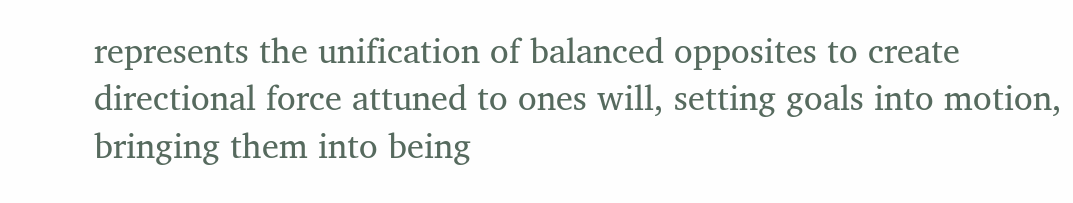represents the unification of balanced opposites to create directional force attuned to ones will, setting goals into motion, bringing them into being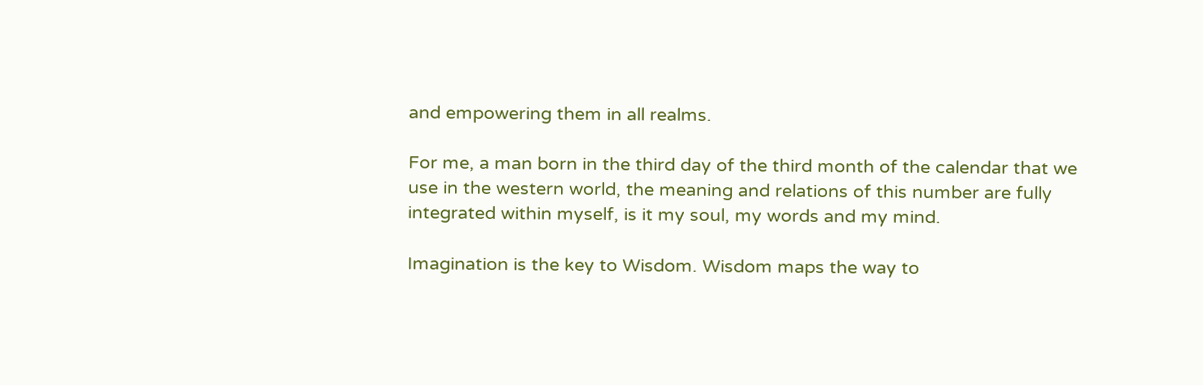and empowering them in all realms.

For me, a man born in the third day of the third month of the calendar that we use in the western world, the meaning and relations of this number are fully integrated within myself, is it my soul, my words and my mind.

Imagination is the key to Wisdom. Wisdom maps the way to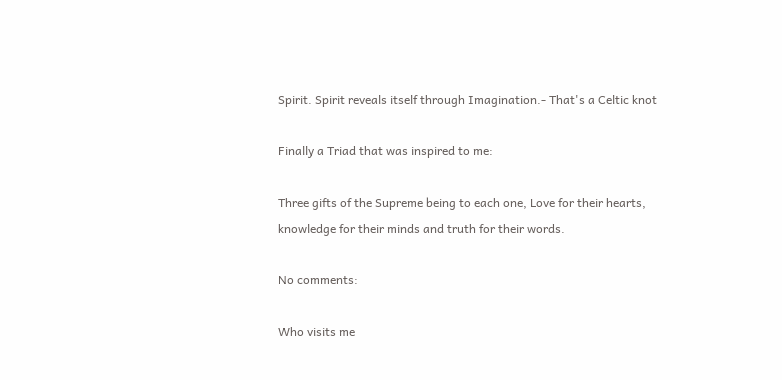Spirit. Spirit reveals itself through Imagination.- That's a Celtic knot

Finally a Triad that was inspired to me:

Three gifts of the Supreme being to each one, Love for their hearts, knowledge for their minds and truth for their words.

No comments:

Who visits me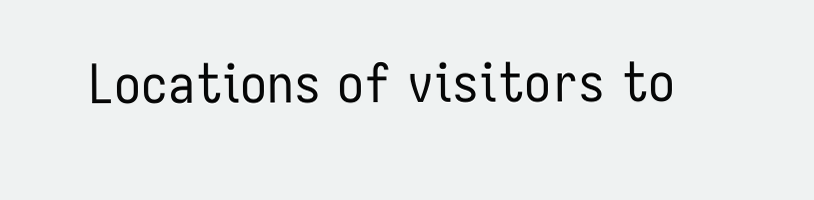Locations of visitors to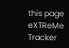this page
eXTReMe Tracker